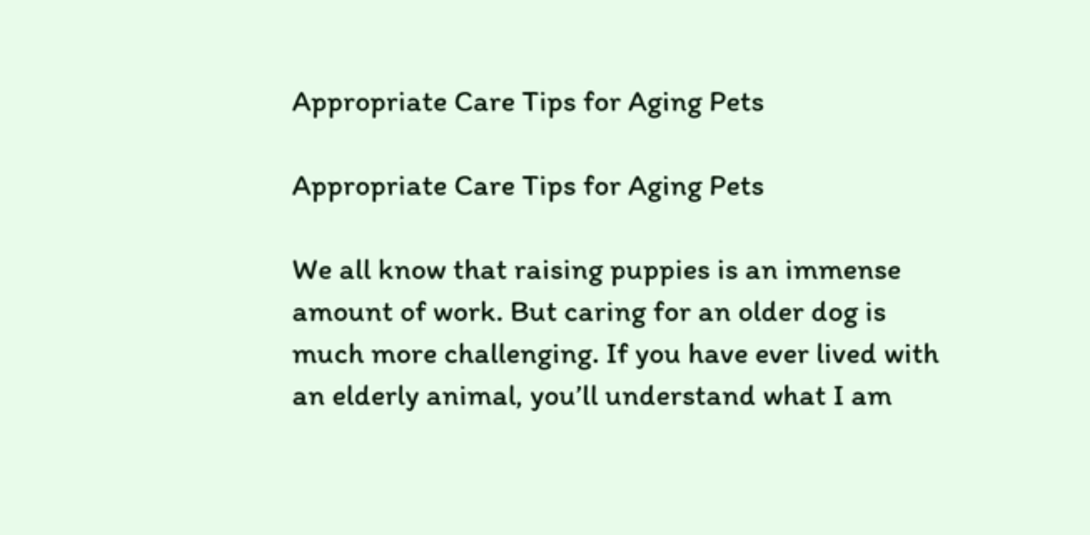Appropriate Care Tips for Aging Pets

Appropriate Care Tips for Aging Pets

We all know that raising puppies is an immense amount of work. But caring for an older dog is much more challenging. If you have ever lived with an elderly animal, you’ll understand what I am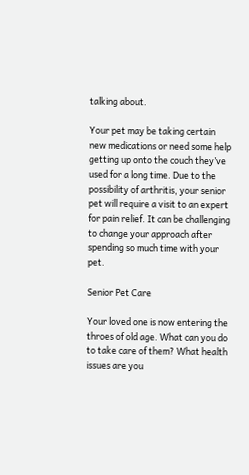talking about.

Your pet may be taking certain new medications or need some help getting up onto the couch they’ve used for a long time. Due to the possibility of arthritis, your senior pet will require a visit to an expert for pain relief. It can be challenging to change your approach after spending so much time with your pet.

Senior Pet Care

Your loved one is now entering the throes of old age. What can you do to take care of them? What health issues are you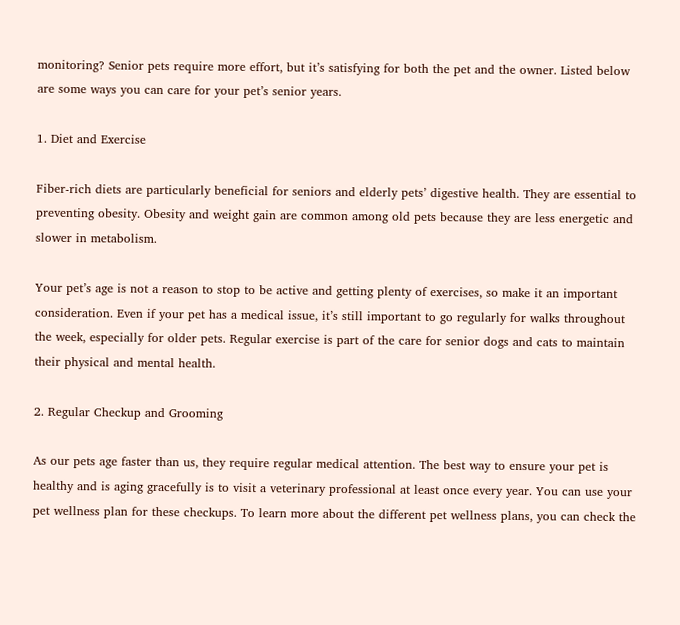monitoring? Senior pets require more effort, but it’s satisfying for both the pet and the owner. Listed below are some ways you can care for your pet’s senior years.

1. Diet and Exercise

Fiber-rich diets are particularly beneficial for seniors and elderly pets’ digestive health. They are essential to preventing obesity. Obesity and weight gain are common among old pets because they are less energetic and slower in metabolism.

Your pet’s age is not a reason to stop to be active and getting plenty of exercises, so make it an important consideration. Even if your pet has a medical issue, it’s still important to go regularly for walks throughout the week, especially for older pets. Regular exercise is part of the care for senior dogs and cats to maintain their physical and mental health.

2. Regular Checkup and Grooming

As our pets age faster than us, they require regular medical attention. The best way to ensure your pet is healthy and is aging gracefully is to visit a veterinary professional at least once every year. You can use your pet wellness plan for these checkups. To learn more about the different pet wellness plans, you can check the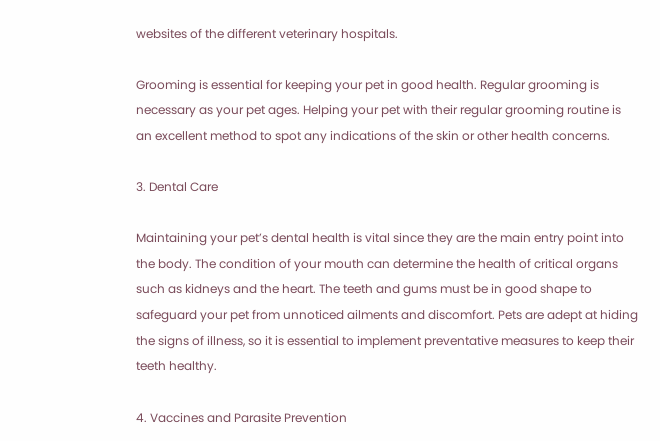websites of the different veterinary hospitals.

Grooming is essential for keeping your pet in good health. Regular grooming is necessary as your pet ages. Helping your pet with their regular grooming routine is an excellent method to spot any indications of the skin or other health concerns.

3. Dental Care

Maintaining your pet’s dental health is vital since they are the main entry point into the body. The condition of your mouth can determine the health of critical organs such as kidneys and the heart. The teeth and gums must be in good shape to safeguard your pet from unnoticed ailments and discomfort. Pets are adept at hiding the signs of illness, so it is essential to implement preventative measures to keep their teeth healthy.

4. Vaccines and Parasite Prevention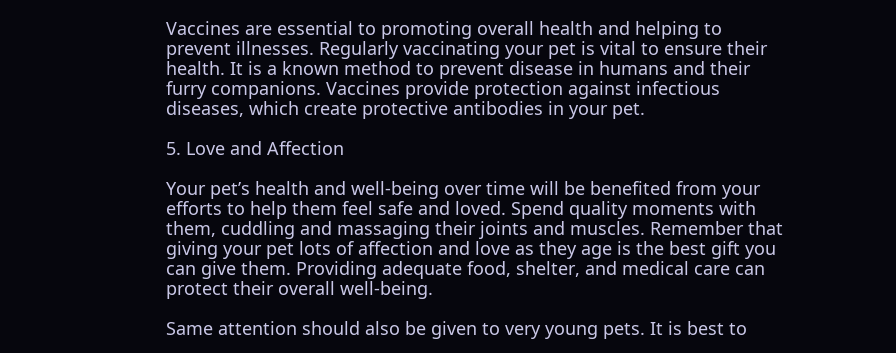Vaccines are essential to promoting overall health and helping to prevent illnesses. Regularly vaccinating your pet is vital to ensure their health. It is a known method to prevent disease in humans and their furry companions. Vaccines provide protection against infectious diseases, which create protective antibodies in your pet.

5. Love and Affection

Your pet’s health and well-being over time will be benefited from your efforts to help them feel safe and loved. Spend quality moments with them, cuddling and massaging their joints and muscles. Remember that giving your pet lots of affection and love as they age is the best gift you can give them. Providing adequate food, shelter, and medical care can protect their overall well-being.

Same attention should also be given to very young pets. It is best to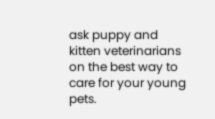ask puppy and kitten veterinarians on the best way to care for your young pets.